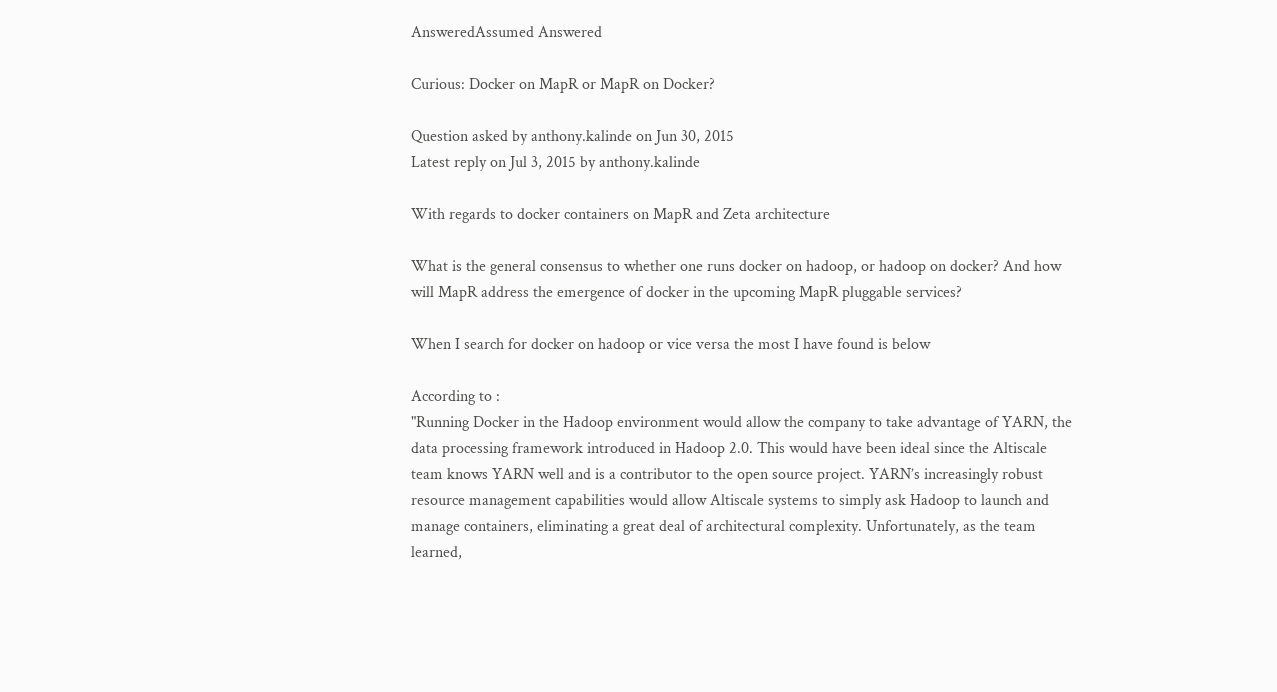AnsweredAssumed Answered

Curious: Docker on MapR or MapR on Docker?

Question asked by anthony.kalinde on Jun 30, 2015
Latest reply on Jul 3, 2015 by anthony.kalinde

With regards to docker containers on MapR and Zeta architecture

What is the general consensus to whether one runs docker on hadoop, or hadoop on docker? And how will MapR address the emergence of docker in the upcoming MapR pluggable services?

When I search for docker on hadoop or vice versa the most I have found is below

According to :
"Running Docker in the Hadoop environment would allow the company to take advantage of YARN, the data processing framework introduced in Hadoop 2.0. This would have been ideal since the Altiscale team knows YARN well and is a contributor to the open source project. YARN’s increasingly robust resource management capabilities would allow Altiscale systems to simply ask Hadoop to launch and manage containers, eliminating a great deal of architectural complexity. Unfortunately, as the team learned,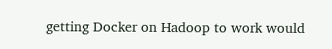getting Docker on Hadoop to work would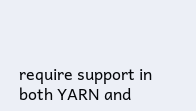require support in both YARN and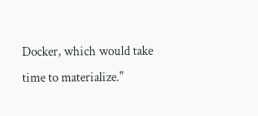Docker, which would take time to materialize."